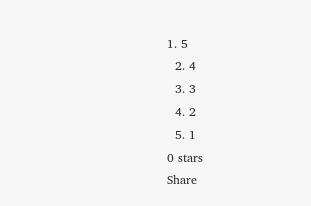1. 5
  2. 4
  3. 3
  4. 2
  5. 1
0 stars
Share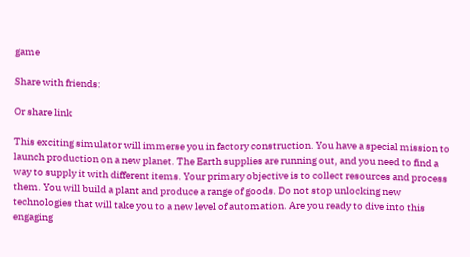game

Share with friends:

Or share link

This exciting simulator will immerse you in factory construction. You have a special mission to launch production on a new planet. The Earth supplies are running out, and you need to find a way to supply it with different items. Your primary objective is to collect resources and process them. You will build a plant and produce a range of goods. Do not stop unlocking new technologies that will take you to a new level of automation. Are you ready to dive into this engaging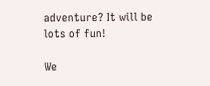adventure? It will be lots of fun!

We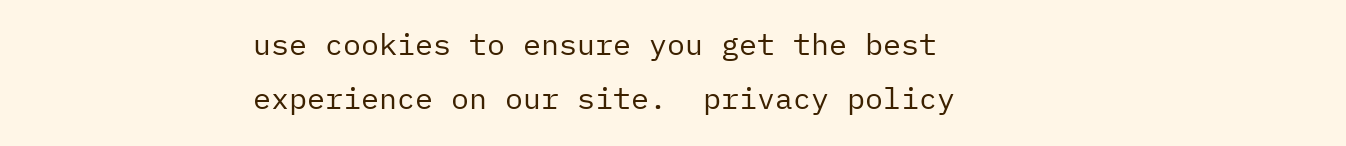use cookies to ensure you get the best experience on our site.  privacy policy